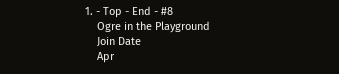1. - Top - End - #8
    Ogre in the Playground
    Join Date
    Apr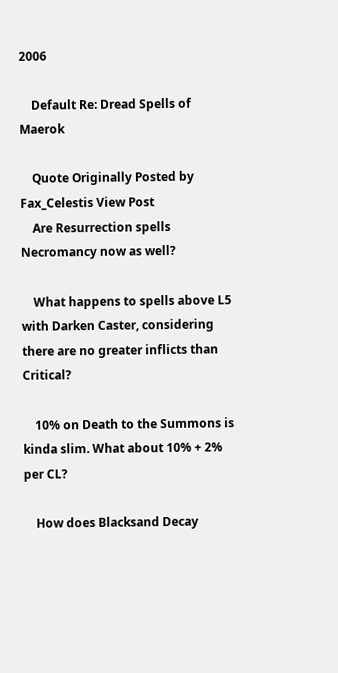2006

    Default Re: Dread Spells of Maerok

    Quote Originally Posted by Fax_Celestis View Post
    Are Resurrection spells Necromancy now as well?

    What happens to spells above L5 with Darken Caster, considering there are no greater inflicts than Critical?

    10% on Death to the Summons is kinda slim. What about 10% + 2% per CL?

    How does Blacksand Decay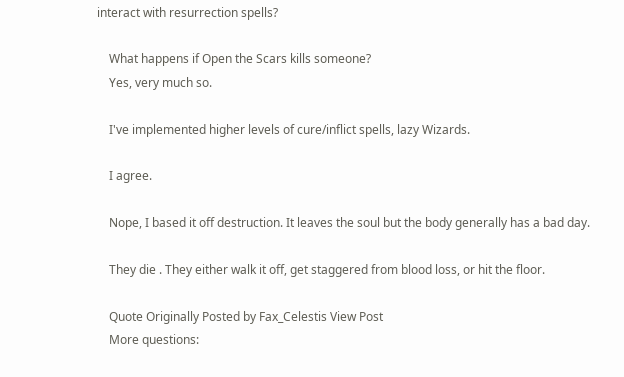interact with resurrection spells?

    What happens if Open the Scars kills someone?
    Yes, very much so.

    I've implemented higher levels of cure/inflict spells, lazy Wizards.

    I agree.

    Nope, I based it off destruction. It leaves the soul but the body generally has a bad day.

    They die . They either walk it off, get staggered from blood loss, or hit the floor.

    Quote Originally Posted by Fax_Celestis View Post
    More questions: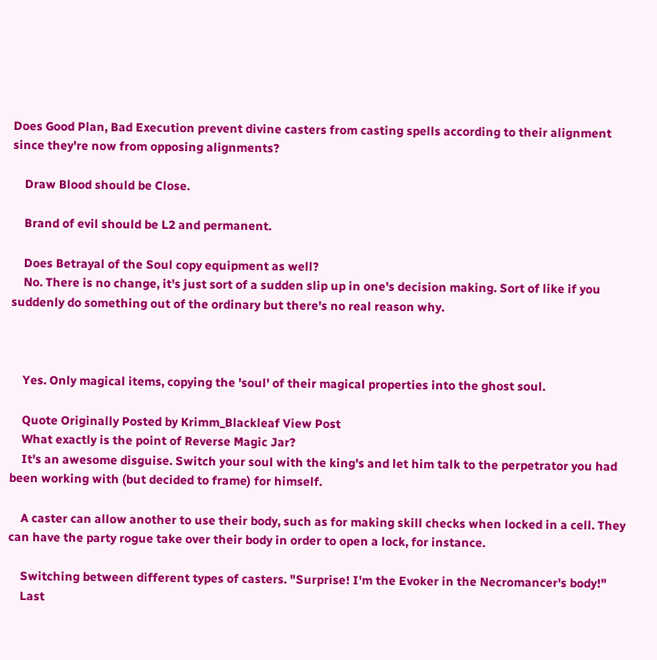Does Good Plan, Bad Execution prevent divine casters from casting spells according to their alignment since they're now from opposing alignments?

    Draw Blood should be Close.

    Brand of evil should be L2 and permanent.

    Does Betrayal of the Soul copy equipment as well?
    No. There is no change, it's just sort of a sudden slip up in one's decision making. Sort of like if you suddenly do something out of the ordinary but there's no real reason why.



    Yes. Only magical items, copying the 'soul' of their magical properties into the ghost soul.

    Quote Originally Posted by Krimm_Blackleaf View Post
    What exactly is the point of Reverse Magic Jar?
    It's an awesome disguise. Switch your soul with the king's and let him talk to the perpetrator you had been working with (but decided to frame) for himself.

    A caster can allow another to use their body, such as for making skill checks when locked in a cell. They can have the party rogue take over their body in order to open a lock, for instance.

    Switching between different types of casters. "Surprise! I'm the Evoker in the Necromancer's body!"
    Last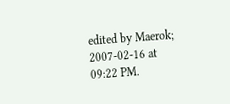edited by Maerok; 2007-02-16 at 09:22 PM.